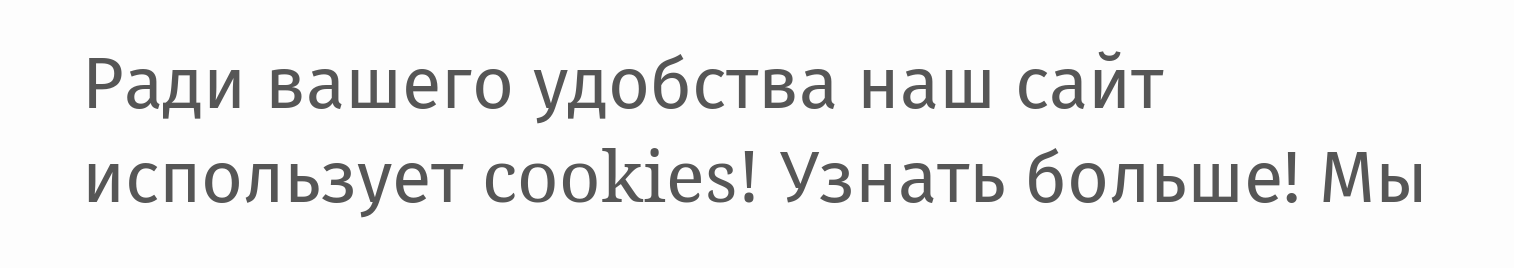Ради вашего удобства наш сайт использует cookies! Узнать больше! Мы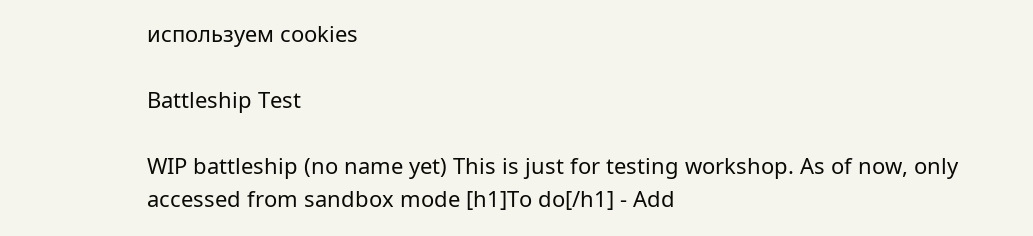используем cookies

Battleship Test

WIP battleship (no name yet) This is just for testing workshop. As of now, only accessed from sandbox mode [h1]To do[/h1] - Add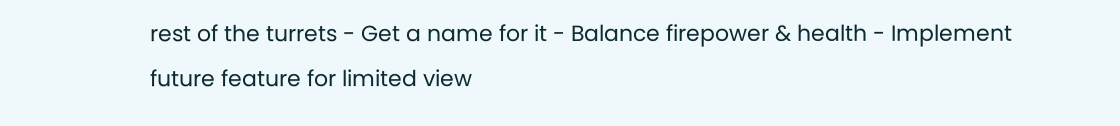rest of the turrets - Get a name for it - Balance firepower & health - Implement future feature for limited view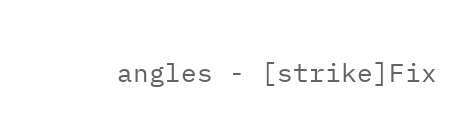angles - [strike]Fix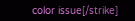color issue[/strike]